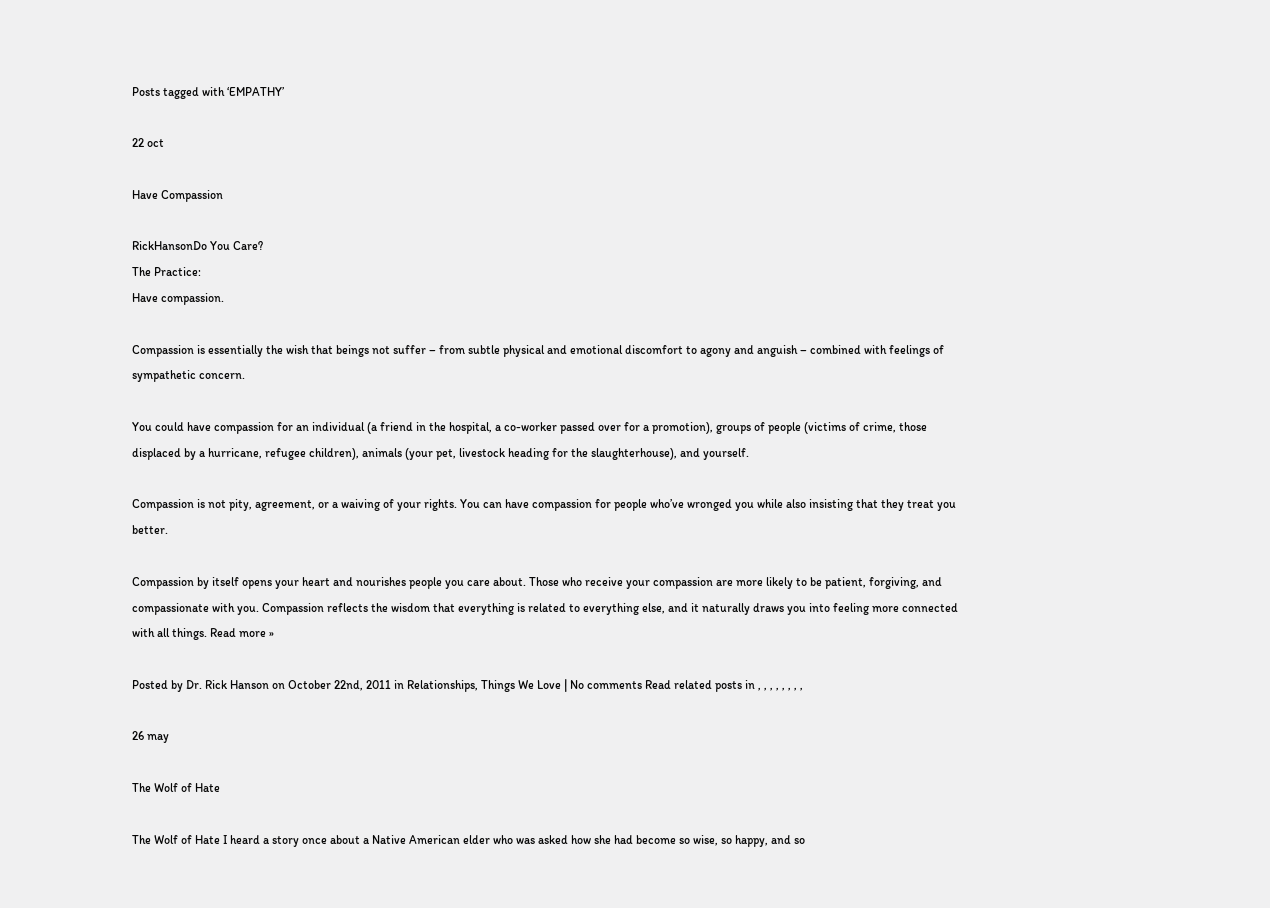Posts tagged with ‘EMPATHY’

22 oct

Have Compassion

RickHansonDo You Care?
The Practice:
Have compassion.

Compassion is essentially the wish that beings not suffer – from subtle physical and emotional discomfort to agony and anguish – combined with feelings of sympathetic concern.

You could have compassion for an individual (a friend in the hospital, a co-worker passed over for a promotion), groups of people (victims of crime, those displaced by a hurricane, refugee children), animals (your pet, livestock heading for the slaughterhouse), and yourself.

Compassion is not pity, agreement, or a waiving of your rights. You can have compassion for people who’ve wronged you while also insisting that they treat you better.

Compassion by itself opens your heart and nourishes people you care about. Those who receive your compassion are more likely to be patient, forgiving, and compassionate with you. Compassion reflects the wisdom that everything is related to everything else, and it naturally draws you into feeling more connected with all things. Read more »

Posted by Dr. Rick Hanson on October 22nd, 2011 in Relationships, Things We Love | No comments Read related posts in , , , , , , , ,

26 may

The Wolf of Hate

The Wolf of Hate I heard a story once about a Native American elder who was asked how she had become so wise, so happy, and so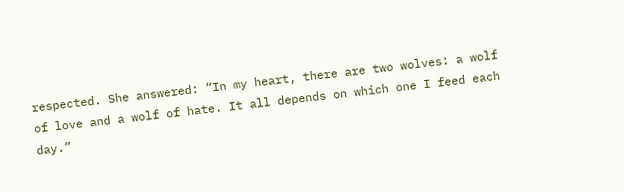respected. She answered: “In my heart, there are two wolves: a wolf of love and a wolf of hate. It all depends on which one I feed each day.”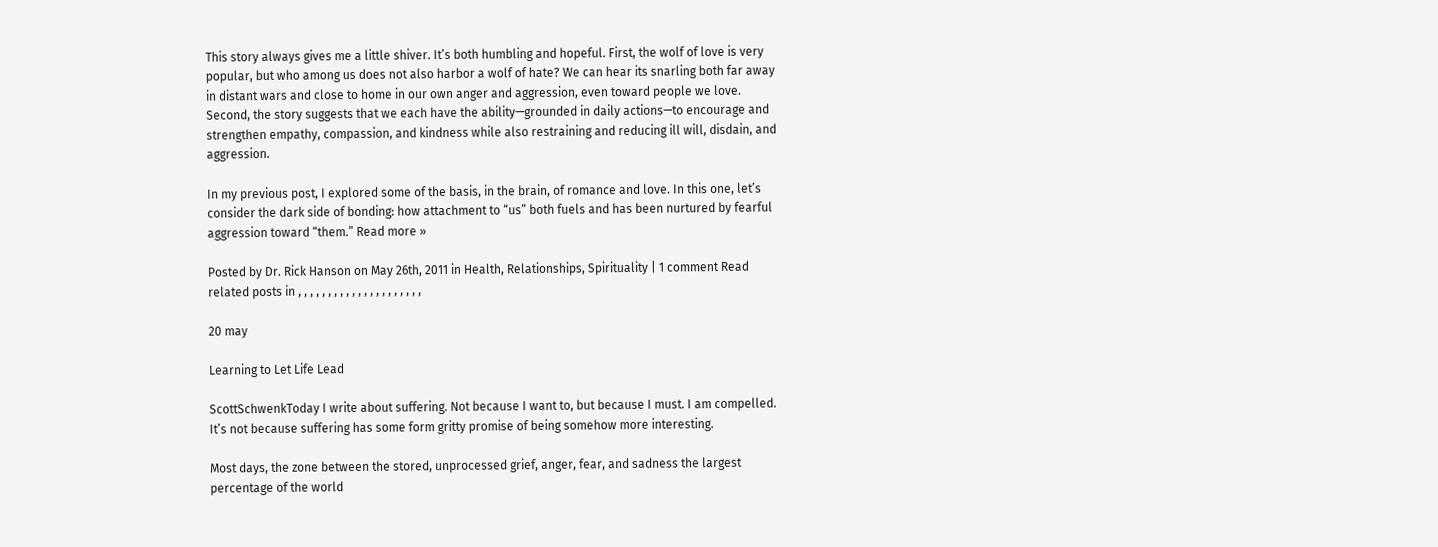This story always gives me a little shiver. It’s both humbling and hopeful. First, the wolf of love is very popular, but who among us does not also harbor a wolf of hate? We can hear its snarling both far away in distant wars and close to home in our own anger and aggression, even toward people we love. Second, the story suggests that we each have the ability—grounded in daily actions—to encourage and strengthen empathy, compassion, and kindness while also restraining and reducing ill will, disdain, and aggression.

In my previous post, I explored some of the basis, in the brain, of romance and love. In this one, let’s consider the dark side of bonding: how attachment to “us” both fuels and has been nurtured by fearful aggression toward “them.” Read more »

Posted by Dr. Rick Hanson on May 26th, 2011 in Health, Relationships, Spirituality | 1 comment Read related posts in , , , , , , , , , , , , , , , , , , , , ,

20 may

Learning to Let Life Lead

ScottSchwenkToday I write about suffering. Not because I want to, but because I must. I am compelled. It’s not because suffering has some form gritty promise of being somehow more interesting.

Most days, the zone between the stored, unprocessed grief, anger, fear, and sadness the largest percentage of the world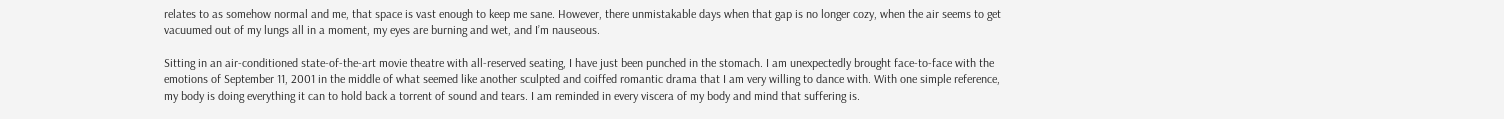relates to as somehow normal and me, that space is vast enough to keep me sane. However, there unmistakable days when that gap is no longer cozy, when the air seems to get vacuumed out of my lungs all in a moment, my eyes are burning and wet, and I’m nauseous.

Sitting in an air-conditioned state-of-the-art movie theatre with all-reserved seating, I have just been punched in the stomach. I am unexpectedly brought face-to-face with the emotions of September 11, 2001 in the middle of what seemed like another sculpted and coiffed romantic drama that I am very willing to dance with. With one simple reference, my body is doing everything it can to hold back a torrent of sound and tears. I am reminded in every viscera of my body and mind that suffering is.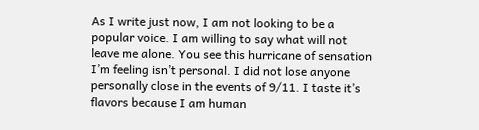As I write just now, I am not looking to be a popular voice. I am willing to say what will not leave me alone. You see this hurricane of sensation I’m feeling isn’t personal. I did not lose anyone personally close in the events of 9/11. I taste it’s flavors because I am human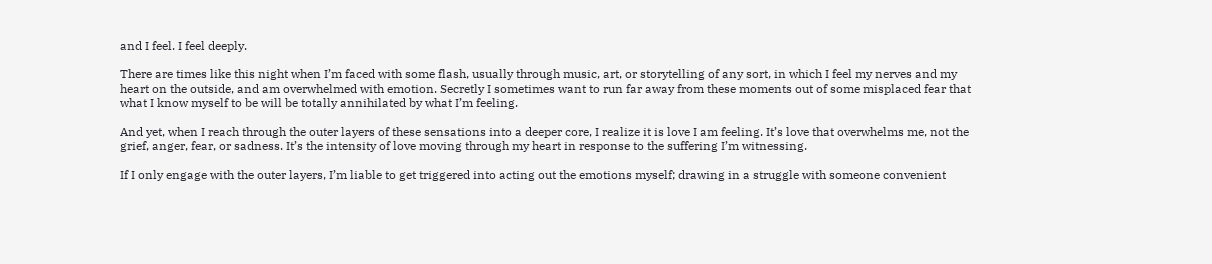and I feel. I feel deeply.

There are times like this night when I’m faced with some flash, usually through music, art, or storytelling of any sort, in which I feel my nerves and my heart on the outside, and am overwhelmed with emotion. Secretly I sometimes want to run far away from these moments out of some misplaced fear that what I know myself to be will be totally annihilated by what I’m feeling.

And yet, when I reach through the outer layers of these sensations into a deeper core, I realize it is love I am feeling. It’s love that overwhelms me, not the grief, anger, fear, or sadness. It’s the intensity of love moving through my heart in response to the suffering I’m witnessing.

If I only engage with the outer layers, I’m liable to get triggered into acting out the emotions myself; drawing in a struggle with someone convenient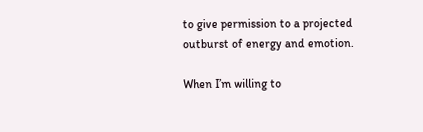to give permission to a projected outburst of energy and emotion.

When I’m willing to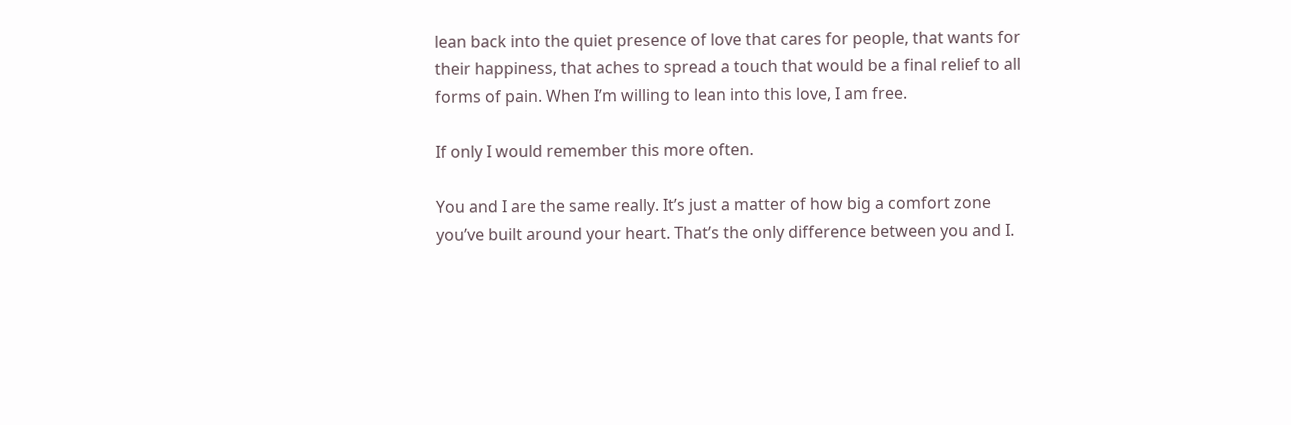lean back into the quiet presence of love that cares for people, that wants for their happiness, that aches to spread a touch that would be a final relief to all forms of pain. When I’m willing to lean into this love, I am free.

If only I would remember this more often.

You and I are the same really. It’s just a matter of how big a comfort zone you’ve built around your heart. That’s the only difference between you and I.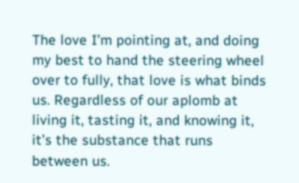The love I’m pointing at, and doing my best to hand the steering wheel over to fully, that love is what binds us. Regardless of our aplomb at living it, tasting it, and knowing it, it’s the substance that runs between us.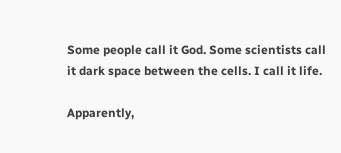Some people call it God. Some scientists call it dark space between the cells. I call it life.

Apparently,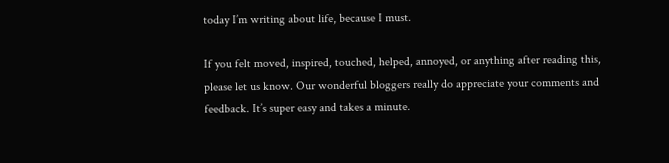today I’m writing about life, because I must.

If you felt moved, inspired, touched, helped, annoyed, or anything after reading this, please let us know. Our wonderful bloggers really do appreciate your comments and feedback. It’s super easy and takes a minute.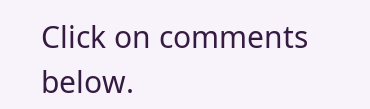Click on comments below.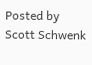Posted by Scott Schwenk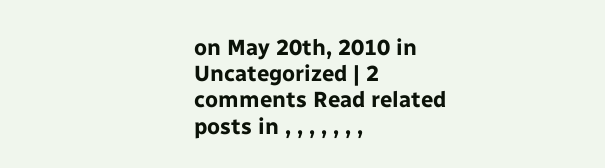on May 20th, 2010 in Uncategorized | 2 comments Read related posts in , , , , , , ,